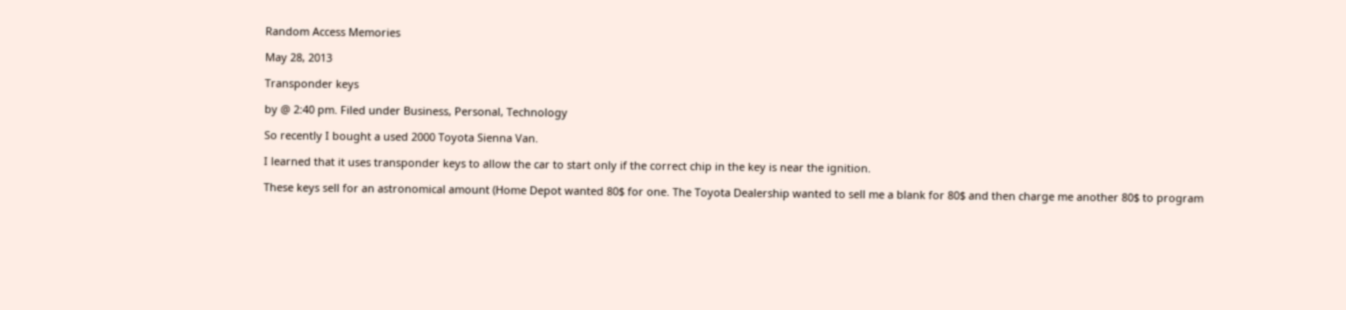Random Access Memories

May 28, 2013

Transponder keys

by @ 2:40 pm. Filed under Business, Personal, Technology

So recently I bought a used 2000 Toyota Sienna Van.

I learned that it uses transponder keys to allow the car to start only if the correct chip in the key is near the ignition.

These keys sell for an astronomical amount (Home Depot wanted 80$ for one. The Toyota Dealership wanted to sell me a blank for 80$ and then charge me another 80$ to program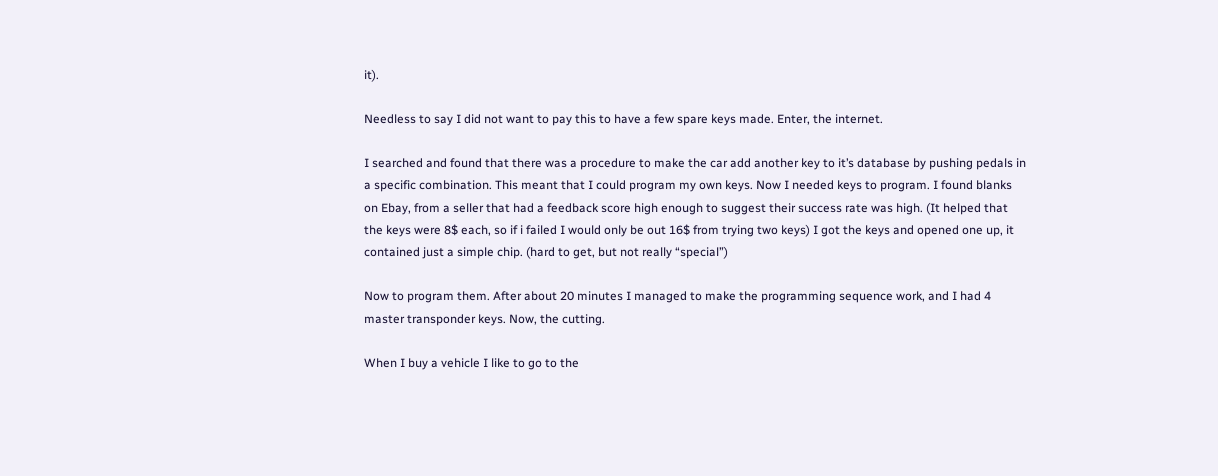it).

Needless to say I did not want to pay this to have a few spare keys made. Enter, the internet.

I searched and found that there was a procedure to make the car add another key to it’s database by pushing pedals in a specific combination. This meant that I could program my own keys. Now I needed keys to program. I found blanks on Ebay, from a seller that had a feedback score high enough to suggest their success rate was high. (It helped that the keys were 8$ each, so if i failed I would only be out 16$ from trying two keys) I got the keys and opened one up, it contained just a simple chip. (hard to get, but not really “special”)

Now to program them. After about 20 minutes I managed to make the programming sequence work, and I had 4 master transponder keys. Now, the cutting.

When I buy a vehicle I like to go to the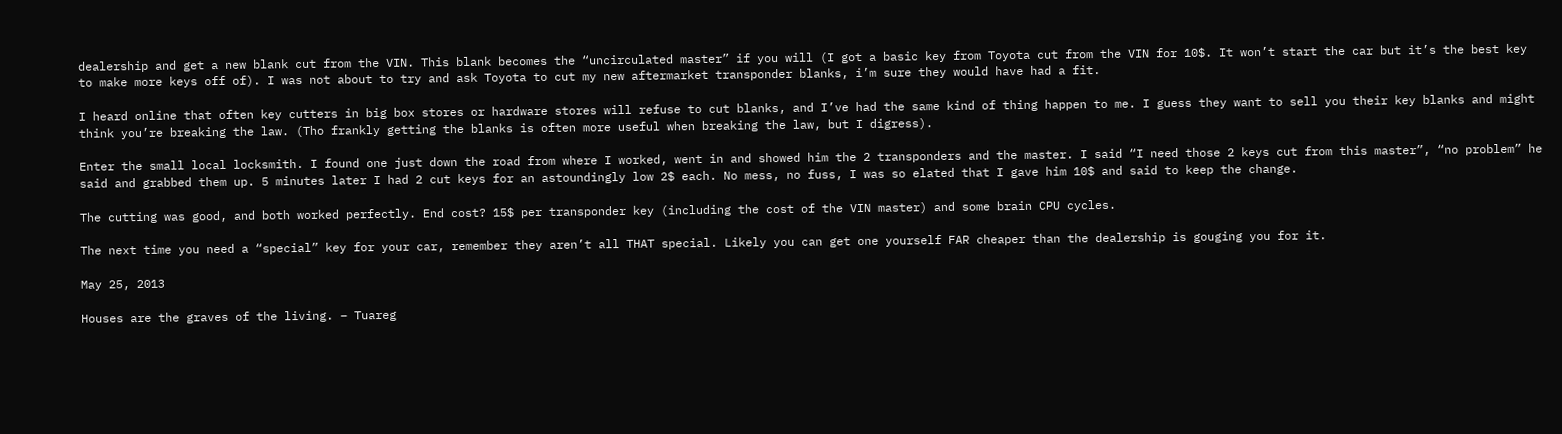dealership and get a new blank cut from the VIN. This blank becomes the “uncirculated master” if you will (I got a basic key from Toyota cut from the VIN for 10$. It won’t start the car but it’s the best key to make more keys off of). I was not about to try and ask Toyota to cut my new aftermarket transponder blanks, i’m sure they would have had a fit.

I heard online that often key cutters in big box stores or hardware stores will refuse to cut blanks, and I’ve had the same kind of thing happen to me. I guess they want to sell you their key blanks and might think you’re breaking the law. (Tho frankly getting the blanks is often more useful when breaking the law, but I digress).

Enter the small local locksmith. I found one just down the road from where I worked, went in and showed him the 2 transponders and the master. I said “I need those 2 keys cut from this master”, “no problem” he said and grabbed them up. 5 minutes later I had 2 cut keys for an astoundingly low 2$ each. No mess, no fuss, I was so elated that I gave him 10$ and said to keep the change.

The cutting was good, and both worked perfectly. End cost? 15$ per transponder key (including the cost of the VIN master) and some brain CPU cycles.

The next time you need a “special” key for your car, remember they aren’t all THAT special. Likely you can get one yourself FAR cheaper than the dealership is gouging you for it.

May 25, 2013

Houses are the graves of the living. – Tuareg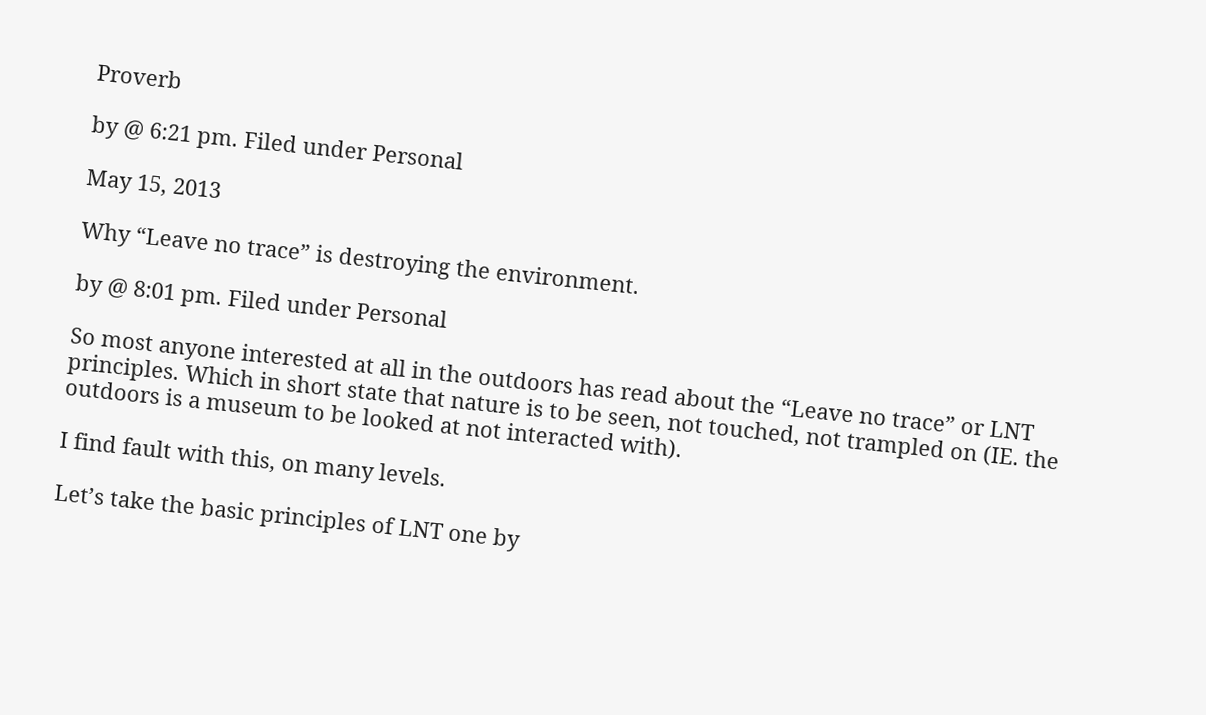Proverb

by @ 6:21 pm. Filed under Personal

May 15, 2013

Why “Leave no trace” is destroying the environment.

by @ 8:01 pm. Filed under Personal

So most anyone interested at all in the outdoors has read about the “Leave no trace” or LNT principles. Which in short state that nature is to be seen, not touched, not trampled on (IE. the outdoors is a museum to be looked at not interacted with).

I find fault with this, on many levels.

Let’s take the basic principles of LNT one by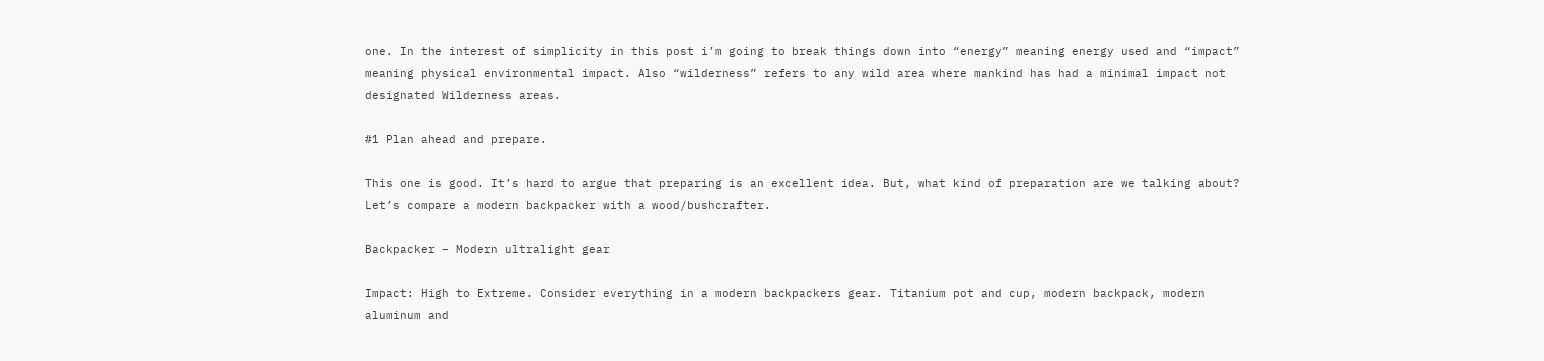one. In the interest of simplicity in this post i’m going to break things down into “energy” meaning energy used and “impact” meaning physical environmental impact. Also “wilderness” refers to any wild area where mankind has had a minimal impact not designated Wilderness areas.

#1 Plan ahead and prepare.

This one is good. It’s hard to argue that preparing is an excellent idea. But, what kind of preparation are we talking about? Let’s compare a modern backpacker with a wood/bushcrafter.

Backpacker – Modern ultralight gear

Impact: High to Extreme. Consider everything in a modern backpackers gear. Titanium pot and cup, modern backpack, modern aluminum and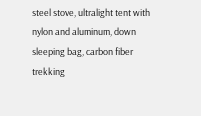steel stove, ultralight tent with nylon and aluminum, down sleeping bag, carbon fiber trekking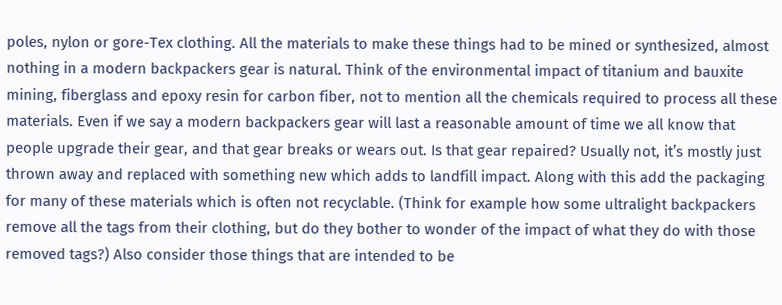poles, nylon or gore-Tex clothing. All the materials to make these things had to be mined or synthesized, almost nothing in a modern backpackers gear is natural. Think of the environmental impact of titanium and bauxite mining, fiberglass and epoxy resin for carbon fiber, not to mention all the chemicals required to process all these materials. Even if we say a modern backpackers gear will last a reasonable amount of time we all know that people upgrade their gear, and that gear breaks or wears out. Is that gear repaired? Usually not, it’s mostly just thrown away and replaced with something new which adds to landfill impact. Along with this add the packaging for many of these materials which is often not recyclable. (Think for example how some ultralight backpackers remove all the tags from their clothing, but do they bother to wonder of the impact of what they do with those removed tags?) Also consider those things that are intended to be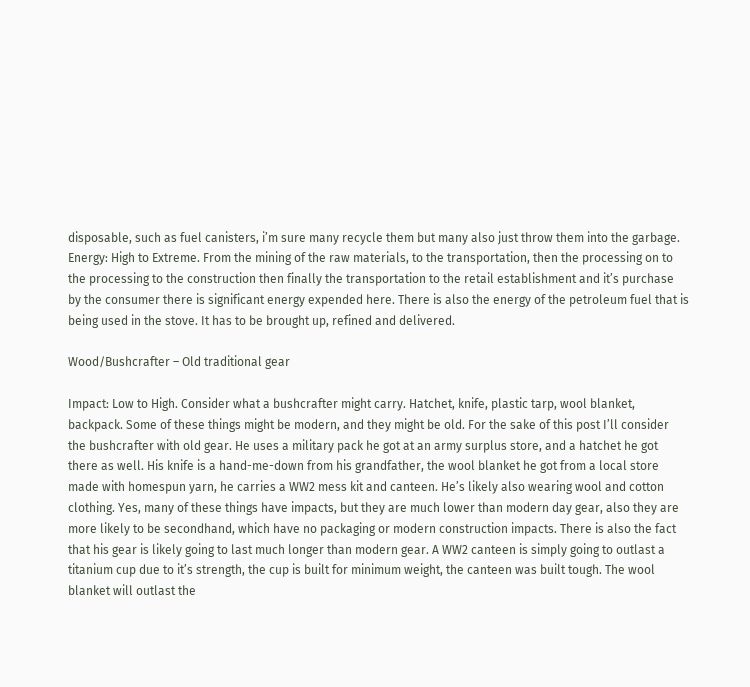disposable, such as fuel canisters, i’m sure many recycle them but many also just throw them into the garbage.
Energy: High to Extreme. From the mining of the raw materials, to the transportation, then the processing on to the processing to the construction then finally the transportation to the retail establishment and it’s purchase by the consumer there is significant energy expended here. There is also the energy of the petroleum fuel that is being used in the stove. It has to be brought up, refined and delivered.

Wood/Bushcrafter – Old traditional gear

Impact: Low to High. Consider what a bushcrafter might carry. Hatchet, knife, plastic tarp, wool blanket, backpack. Some of these things might be modern, and they might be old. For the sake of this post I’ll consider the bushcrafter with old gear. He uses a military pack he got at an army surplus store, and a hatchet he got there as well. His knife is a hand-me-down from his grandfather, the wool blanket he got from a local store made with homespun yarn, he carries a WW2 mess kit and canteen. He’s likely also wearing wool and cotton clothing. Yes, many of these things have impacts, but they are much lower than modern day gear, also they are more likely to be secondhand, which have no packaging or modern construction impacts. There is also the fact that his gear is likely going to last much longer than modern gear. A WW2 canteen is simply going to outlast a titanium cup due to it’s strength, the cup is built for minimum weight, the canteen was built tough. The wool blanket will outlast the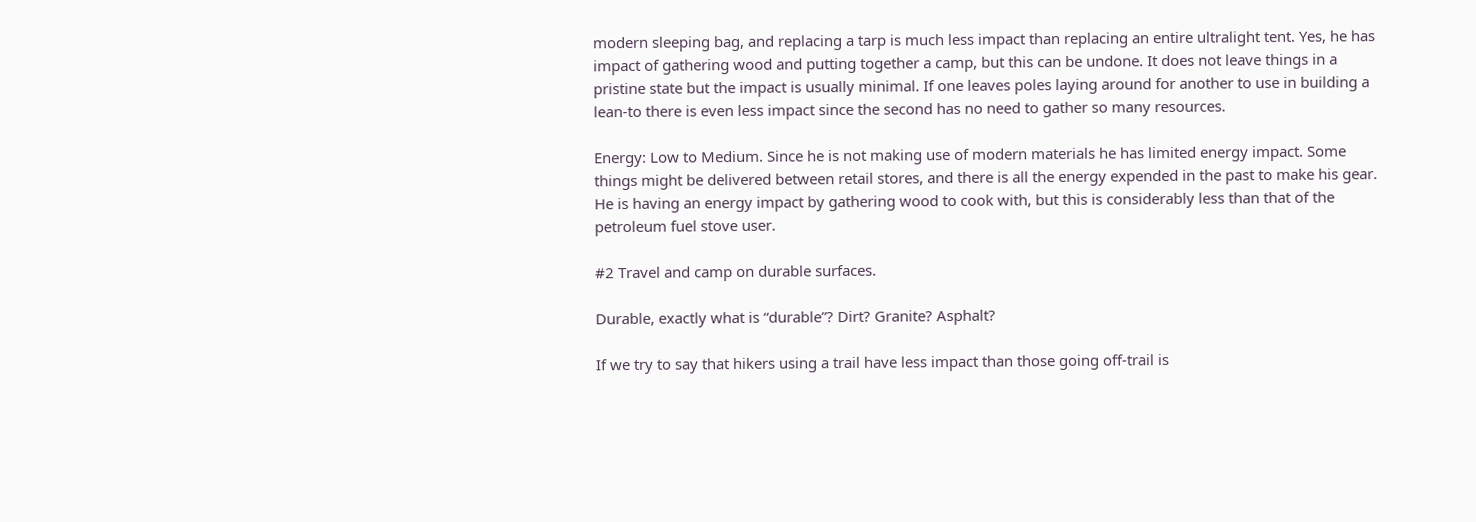modern sleeping bag, and replacing a tarp is much less impact than replacing an entire ultralight tent. Yes, he has impact of gathering wood and putting together a camp, but this can be undone. It does not leave things in a pristine state but the impact is usually minimal. If one leaves poles laying around for another to use in building a lean-to there is even less impact since the second has no need to gather so many resources.

Energy: Low to Medium. Since he is not making use of modern materials he has limited energy impact. Some things might be delivered between retail stores, and there is all the energy expended in the past to make his gear. He is having an energy impact by gathering wood to cook with, but this is considerably less than that of the petroleum fuel stove user.

#2 Travel and camp on durable surfaces.

Durable, exactly what is “durable”? Dirt? Granite? Asphalt?

If we try to say that hikers using a trail have less impact than those going off-trail is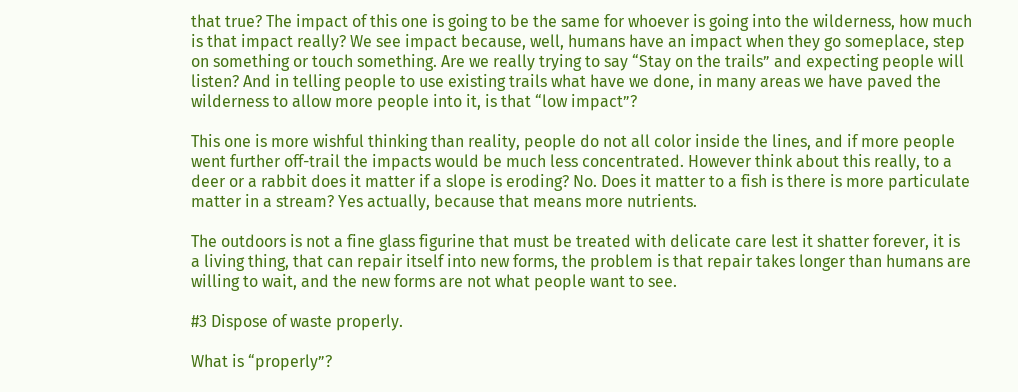that true? The impact of this one is going to be the same for whoever is going into the wilderness, how much is that impact really? We see impact because, well, humans have an impact when they go someplace, step on something or touch something. Are we really trying to say “Stay on the trails” and expecting people will listen? And in telling people to use existing trails what have we done, in many areas we have paved the wilderness to allow more people into it, is that “low impact”?

This one is more wishful thinking than reality, people do not all color inside the lines, and if more people went further off-trail the impacts would be much less concentrated. However think about this really, to a deer or a rabbit does it matter if a slope is eroding? No. Does it matter to a fish is there is more particulate matter in a stream? Yes actually, because that means more nutrients.

The outdoors is not a fine glass figurine that must be treated with delicate care lest it shatter forever, it is a living thing, that can repair itself into new forms, the problem is that repair takes longer than humans are willing to wait, and the new forms are not what people want to see.

#3 Dispose of waste properly.

What is “properly”?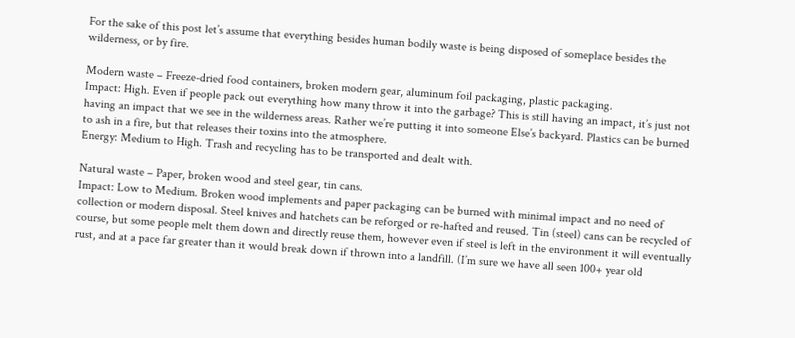For the sake of this post let’s assume that everything besides human bodily waste is being disposed of someplace besides the wilderness, or by fire.

Modern waste – Freeze-dried food containers, broken modern gear, aluminum foil packaging, plastic packaging.
Impact: High. Even if people pack out everything how many throw it into the garbage? This is still having an impact, it’s just not having an impact that we see in the wilderness areas. Rather we’re putting it into someone Else’s backyard. Plastics can be burned to ash in a fire, but that releases their toxins into the atmosphere.
Energy: Medium to High. Trash and recycling has to be transported and dealt with.

Natural waste – Paper, broken wood and steel gear, tin cans.
Impact: Low to Medium. Broken wood implements and paper packaging can be burned with minimal impact and no need of collection or modern disposal. Steel knives and hatchets can be reforged or re-hafted and reused. Tin (steel) cans can be recycled of course, but some people melt them down and directly reuse them, however even if steel is left in the environment it will eventually rust, and at a pace far greater than it would break down if thrown into a landfill. (I’m sure we have all seen 100+ year old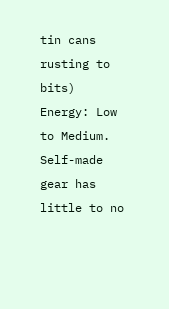tin cans rusting to bits)
Energy: Low to Medium. Self-made gear has little to no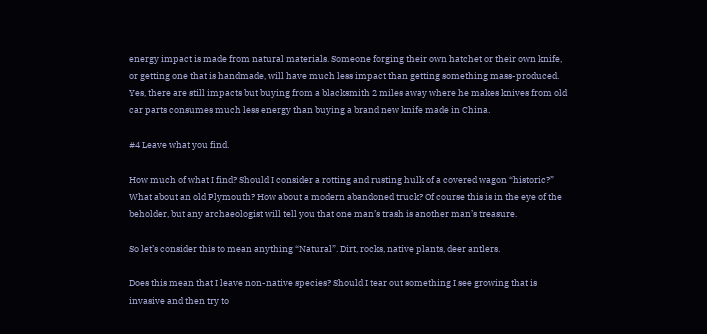energy impact is made from natural materials. Someone forging their own hatchet or their own knife, or getting one that is handmade, will have much less impact than getting something mass-produced. Yes, there are still impacts but buying from a blacksmith 2 miles away where he makes knives from old car parts consumes much less energy than buying a brand new knife made in China.

#4 Leave what you find.

How much of what I find? Should I consider a rotting and rusting hulk of a covered wagon “historic?” What about an old Plymouth? How about a modern abandoned truck? Of course this is in the eye of the beholder, but any archaeologist will tell you that one man’s trash is another man’s treasure.

So let’s consider this to mean anything “Natural”. Dirt, rocks, native plants, deer antlers.

Does this mean that I leave non-native species? Should I tear out something I see growing that is invasive and then try to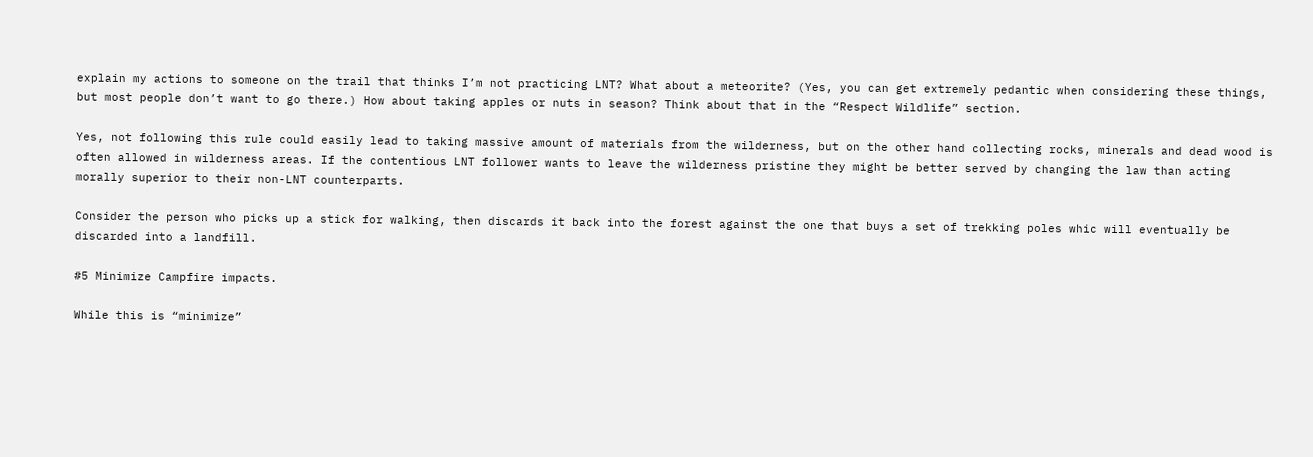explain my actions to someone on the trail that thinks I’m not practicing LNT? What about a meteorite? (Yes, you can get extremely pedantic when considering these things, but most people don’t want to go there.) How about taking apples or nuts in season? Think about that in the “Respect Wildlife” section.

Yes, not following this rule could easily lead to taking massive amount of materials from the wilderness, but on the other hand collecting rocks, minerals and dead wood is often allowed in wilderness areas. If the contentious LNT follower wants to leave the wilderness pristine they might be better served by changing the law than acting morally superior to their non-LNT counterparts.

Consider the person who picks up a stick for walking, then discards it back into the forest against the one that buys a set of trekking poles whic will eventually be discarded into a landfill.

#5 Minimize Campfire impacts.

While this is “minimize”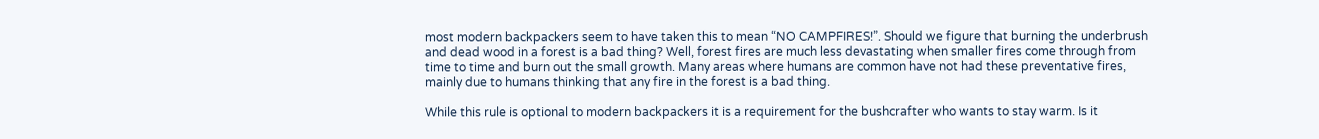most modern backpackers seem to have taken this to mean “NO CAMPFIRES!”. Should we figure that burning the underbrush and dead wood in a forest is a bad thing? Well, forest fires are much less devastating when smaller fires come through from time to time and burn out the small growth. Many areas where humans are common have not had these preventative fires, mainly due to humans thinking that any fire in the forest is a bad thing.

While this rule is optional to modern backpackers it is a requirement for the bushcrafter who wants to stay warm. Is it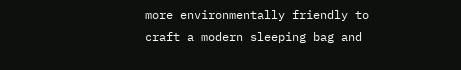more environmentally friendly to craft a modern sleeping bag and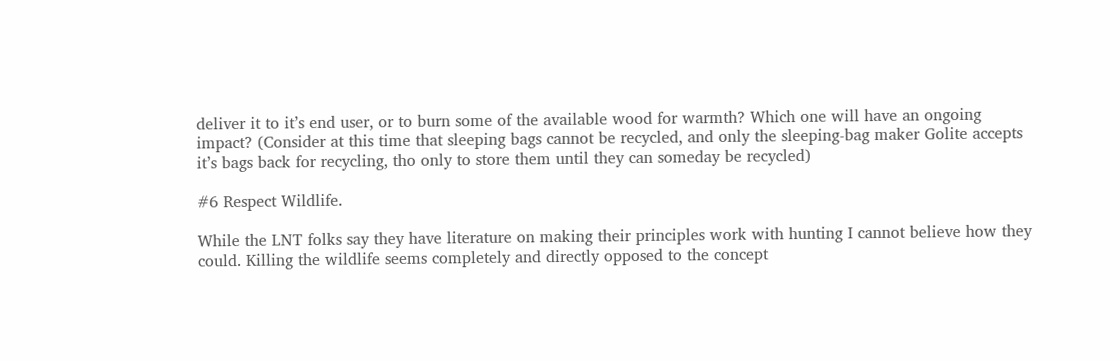deliver it to it’s end user, or to burn some of the available wood for warmth? Which one will have an ongoing impact? (Consider at this time that sleeping bags cannot be recycled, and only the sleeping-bag maker Golite accepts it’s bags back for recycling, tho only to store them until they can someday be recycled)

#6 Respect Wildlife.

While the LNT folks say they have literature on making their principles work with hunting I cannot believe how they could. Killing the wildlife seems completely and directly opposed to the concept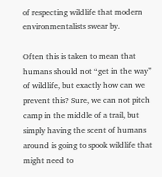of respecting wildlife that modern environmentalists swear by.

Often this is taken to mean that humans should not “get in the way” of wildlife, but exactly how can we prevent this? Sure, we can not pitch camp in the middle of a trail, but simply having the scent of humans around is going to spook wildlife that might need to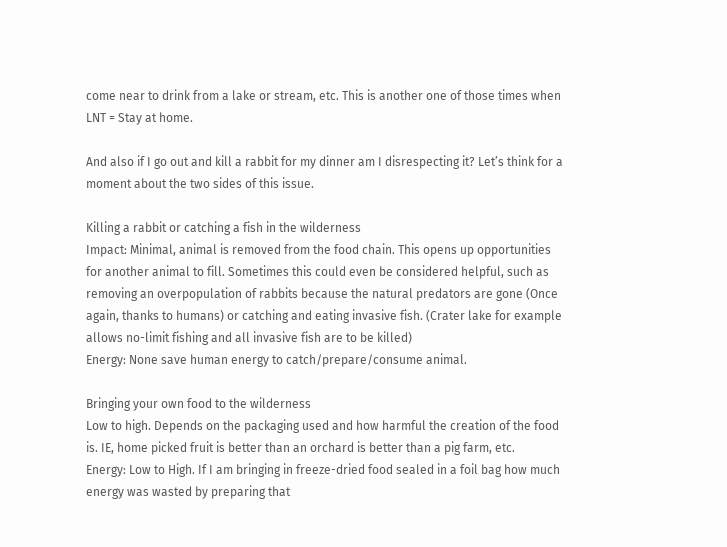come near to drink from a lake or stream, etc. This is another one of those times when LNT = Stay at home.

And also if I go out and kill a rabbit for my dinner am I disrespecting it? Let’s think for a moment about the two sides of this issue.

Killing a rabbit or catching a fish in the wilderness
Impact: Minimal, animal is removed from the food chain. This opens up opportunities for another animal to fill. Sometimes this could even be considered helpful, such as removing an overpopulation of rabbits because the natural predators are gone (Once again, thanks to humans) or catching and eating invasive fish. (Crater lake for example allows no-limit fishing and all invasive fish are to be killed)
Energy: None save human energy to catch/prepare/consume animal.

Bringing your own food to the wilderness
Low to high. Depends on the packaging used and how harmful the creation of the food is. IE, home picked fruit is better than an orchard is better than a pig farm, etc.
Energy: Low to High. If I am bringing in freeze-dried food sealed in a foil bag how much energy was wasted by preparing that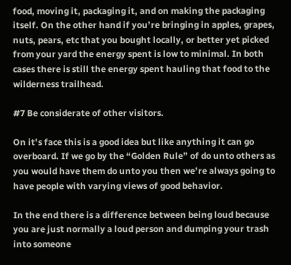food, moving it, packaging it, and on making the packaging itself. On the other hand if you’re bringing in apples, grapes, nuts, pears, etc that you bought locally, or better yet picked from your yard the energy spent is low to minimal. In both cases there is still the energy spent hauling that food to the wilderness trailhead.

#7 Be considerate of other visitors.

On it’s face this is a good idea but like anything it can go overboard. If we go by the “Golden Rule” of do unto others as you would have them do unto you then we’re always going to have people with varying views of good behavior.

In the end there is a difference between being loud because you are just normally a loud person and dumping your trash into someone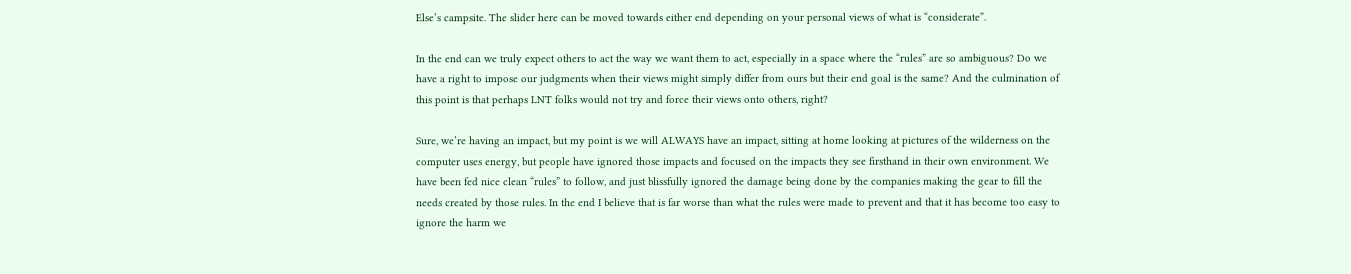Else’s campsite. The slider here can be moved towards either end depending on your personal views of what is “considerate”.

In the end can we truly expect others to act the way we want them to act, especially in a space where the “rules” are so ambiguous? Do we have a right to impose our judgments when their views might simply differ from ours but their end goal is the same? And the culmination of this point is that perhaps LNT folks would not try and force their views onto others, right?

Sure, we’re having an impact, but my point is we will ALWAYS have an impact, sitting at home looking at pictures of the wilderness on the computer uses energy, but people have ignored those impacts and focused on the impacts they see firsthand in their own environment. We have been fed nice clean “rules” to follow, and just blissfully ignored the damage being done by the companies making the gear to fill the needs created by those rules. In the end I believe that is far worse than what the rules were made to prevent and that it has become too easy to ignore the harm we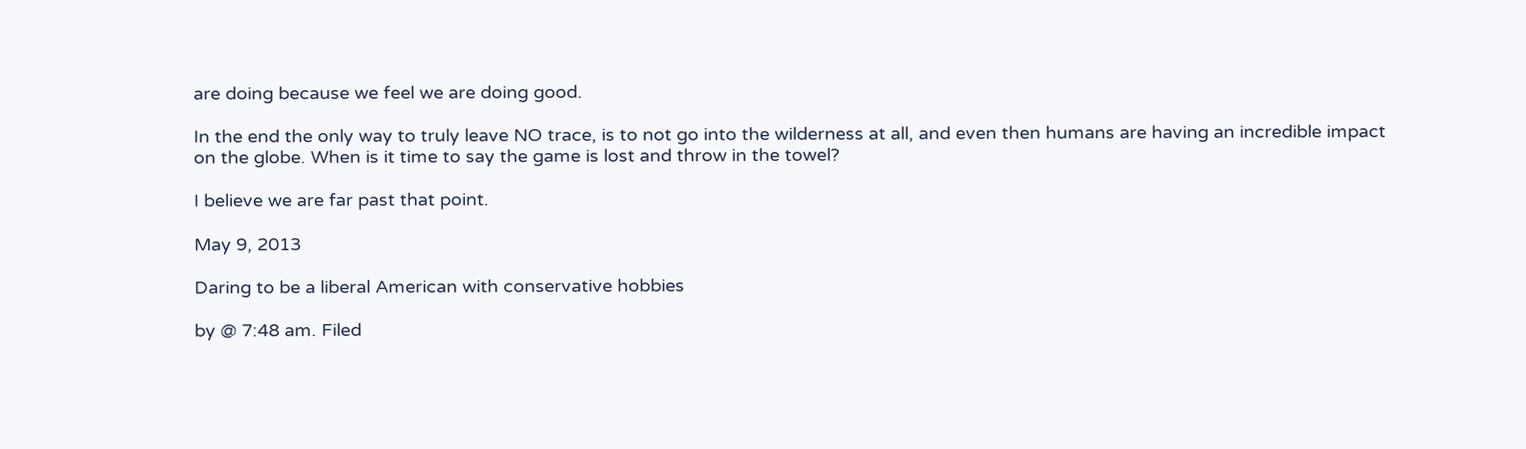are doing because we feel we are doing good.

In the end the only way to truly leave NO trace, is to not go into the wilderness at all, and even then humans are having an incredible impact on the globe. When is it time to say the game is lost and throw in the towel?

I believe we are far past that point.

May 9, 2013

Daring to be a liberal American with conservative hobbies

by @ 7:48 am. Filed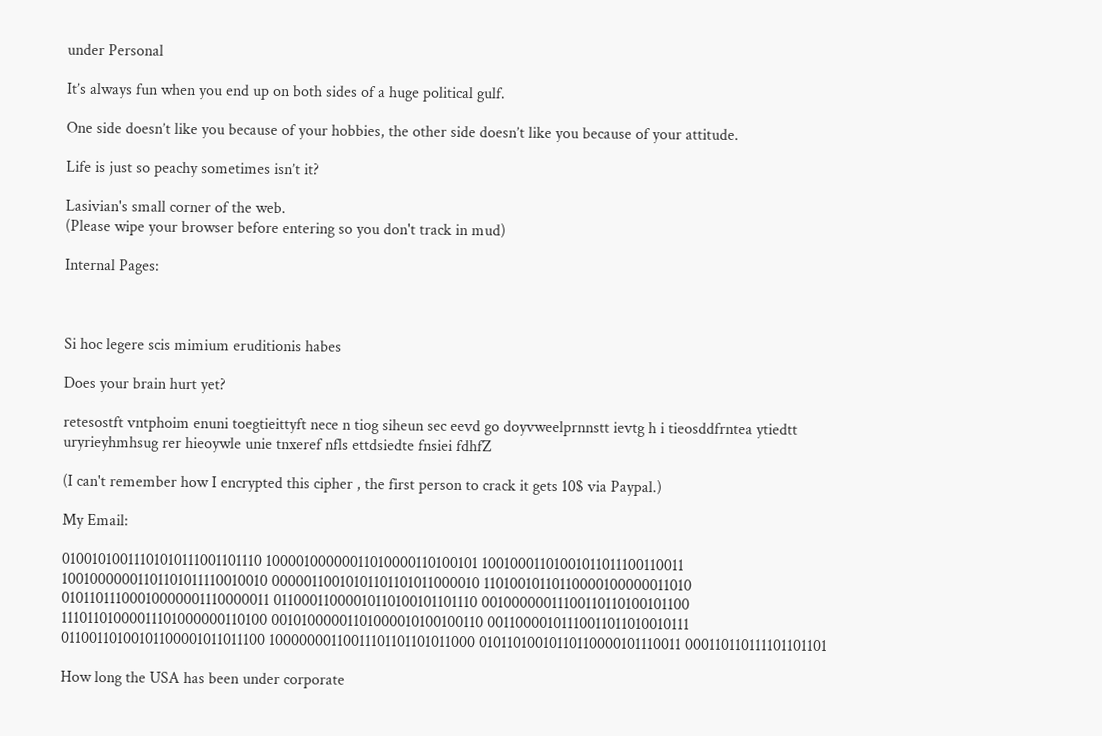under Personal

It’s always fun when you end up on both sides of a huge political gulf.

One side doesn’t like you because of your hobbies, the other side doesn’t like you because of your attitude.

Life is just so peachy sometimes isn’t it?

Lasivian's small corner of the web.
(Please wipe your browser before entering so you don't track in mud)

Internal Pages:



Si hoc legere scis mimium eruditionis habes

Does your brain hurt yet?

retesostft vntphoim enuni toegtieittyft nece n tiog siheun sec eevd go doyvweelprnnstt ievtg h i tieosddfrntea ytiedtt uryrieyhmhsug rer hieoywle unie tnxeref nfls ettdsiedte fnsiei fdhfZ

(I can't remember how I encrypted this cipher , the first person to crack it gets 10$ via Paypal.)

My Email:

01001010011101010111001101110 10000100000011010000110100101 10010001101001011011100110011 10010000001101101011110010010 00000110010101101101011000010 11010010110110000100000011010 01011011100010000001110000011 01100011000010110100101101110 00100000011100110110100101100 11101101000011101000000110100 00101000001101000010100100110 00110000101110011011010010111 01100110100101100001011011100 10000000110011101101101011000 01011010010110110000101110011 000110110111101101101

How long the USA has been under corporate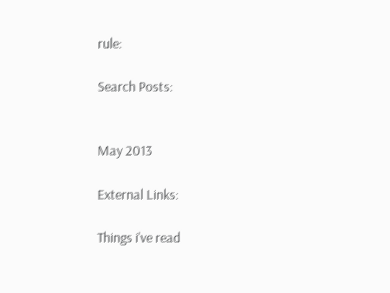rule:

Search Posts:


May 2013

External Links:

Things i've read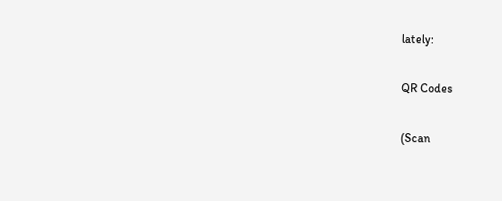lately:

QR Codes

(Scan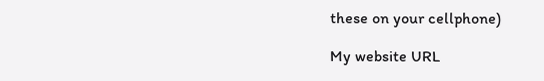these on your cellphone)

My website URL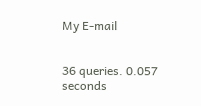My E-mail


36 queries. 0.057 seconds